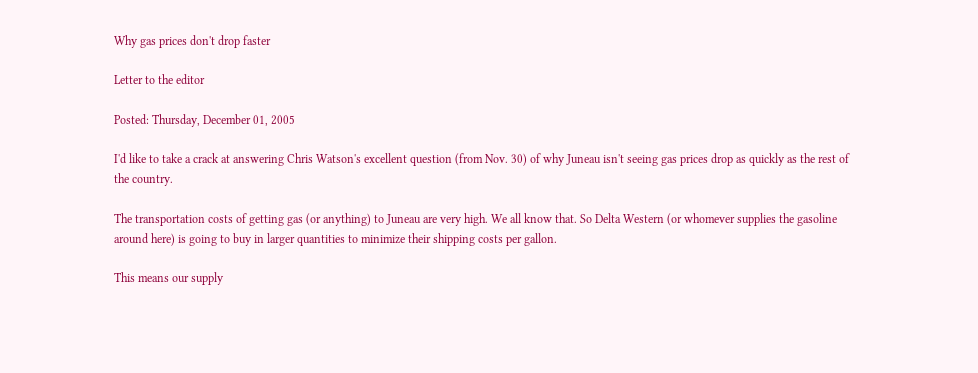Why gas prices don't drop faster

Letter to the editor

Posted: Thursday, December 01, 2005

I'd like to take a crack at answering Chris Watson's excellent question (from Nov. 30) of why Juneau isn't seeing gas prices drop as quickly as the rest of the country.

The transportation costs of getting gas (or anything) to Juneau are very high. We all know that. So Delta Western (or whomever supplies the gasoline around here) is going to buy in larger quantities to minimize their shipping costs per gallon.

This means our supply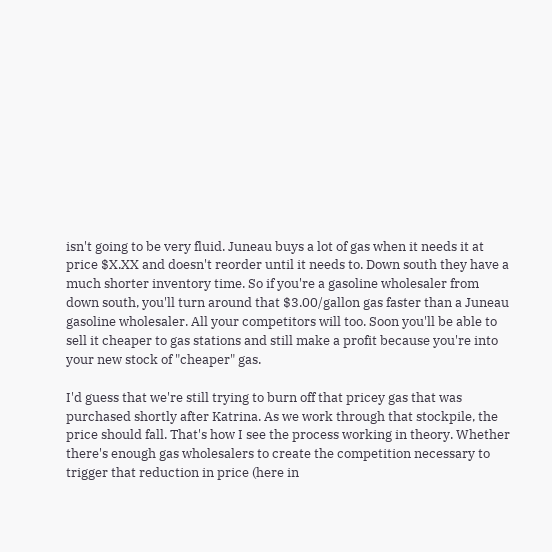isn't going to be very fluid. Juneau buys a lot of gas when it needs it at price $X.XX and doesn't reorder until it needs to. Down south they have a much shorter inventory time. So if you're a gasoline wholesaler from down south, you'll turn around that $3.00/gallon gas faster than a Juneau gasoline wholesaler. All your competitors will too. Soon you'll be able to sell it cheaper to gas stations and still make a profit because you're into your new stock of "cheaper" gas.

I'd guess that we're still trying to burn off that pricey gas that was purchased shortly after Katrina. As we work through that stockpile, the price should fall. That's how I see the process working in theory. Whether there's enough gas wholesalers to create the competition necessary to trigger that reduction in price (here in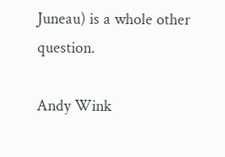Juneau) is a whole other question.

Andy Wink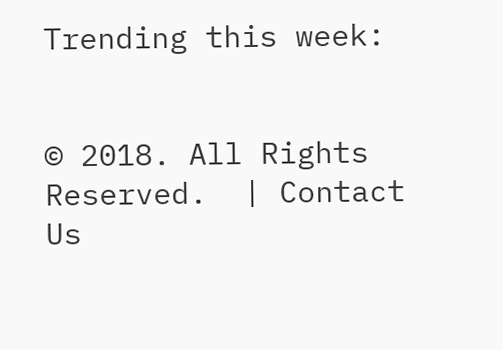Trending this week:


© 2018. All Rights Reserved.  | Contact Us